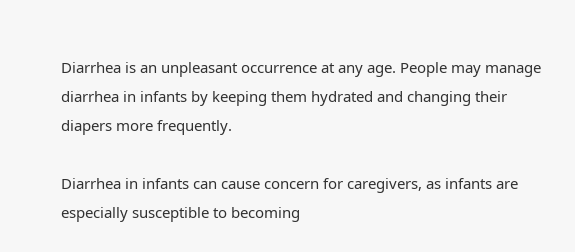Diarrhea is an unpleasant occurrence at any age. People may manage diarrhea in infants by keeping them hydrated and changing their diapers more frequently.

Diarrhea in infants can cause concern for caregivers, as infants are especially susceptible to becoming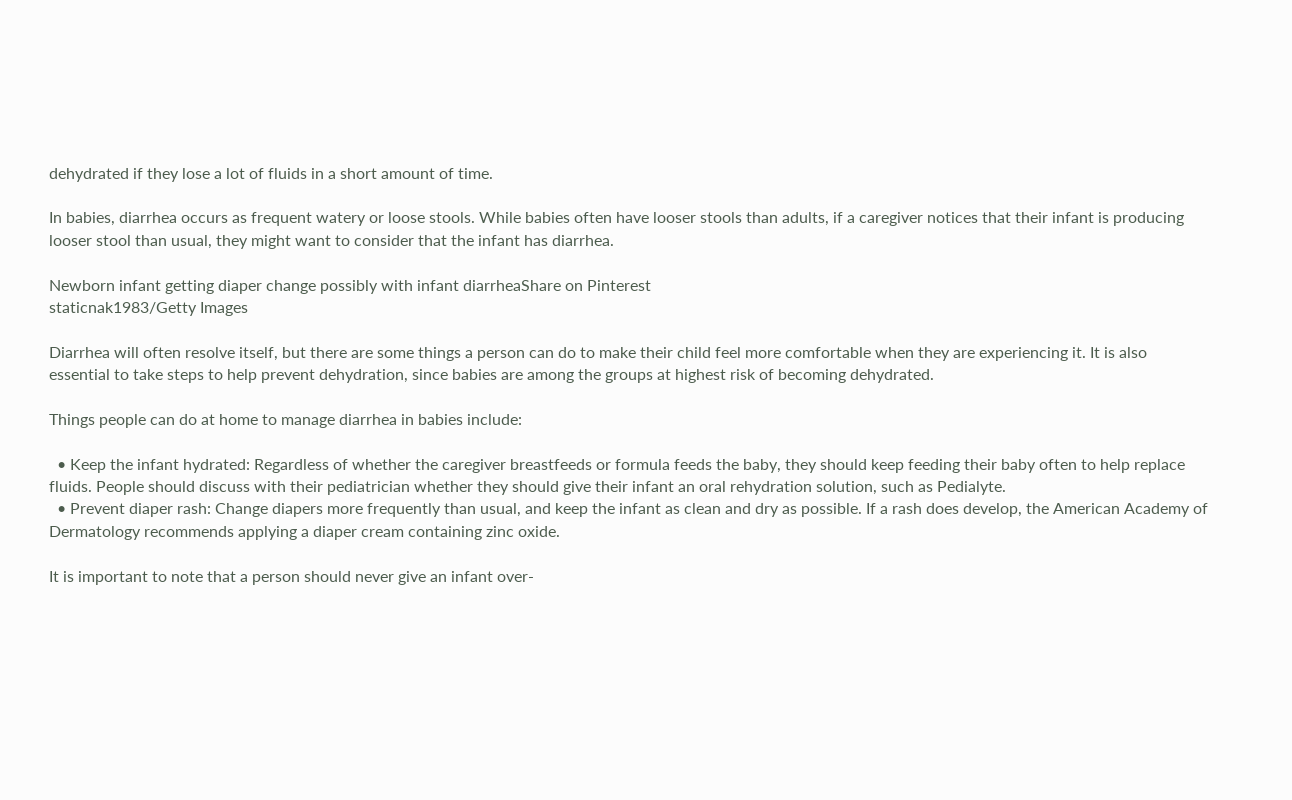dehydrated if they lose a lot of fluids in a short amount of time.

In babies, diarrhea occurs as frequent watery or loose stools. While babies often have looser stools than adults, if a caregiver notices that their infant is producing looser stool than usual, they might want to consider that the infant has diarrhea.

Newborn infant getting diaper change possibly with infant diarrheaShare on Pinterest
staticnak1983/Getty Images

Diarrhea will often resolve itself, but there are some things a person can do to make their child feel more comfortable when they are experiencing it. It is also essential to take steps to help prevent dehydration, since babies are among the groups at highest risk of becoming dehydrated.

Things people can do at home to manage diarrhea in babies include:

  • Keep the infant hydrated: Regardless of whether the caregiver breastfeeds or formula feeds the baby, they should keep feeding their baby often to help replace fluids. People should discuss with their pediatrician whether they should give their infant an oral rehydration solution, such as Pedialyte.
  • Prevent diaper rash: Change diapers more frequently than usual, and keep the infant as clean and dry as possible. If a rash does develop, the American Academy of Dermatology recommends applying a diaper cream containing zinc oxide.

It is important to note that a person should never give an infant over-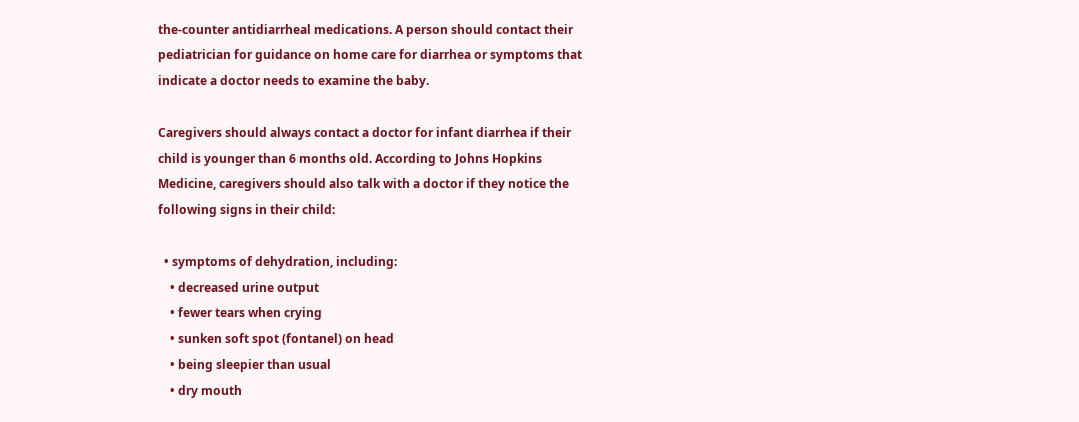the-counter antidiarrheal medications. A person should contact their pediatrician for guidance on home care for diarrhea or symptoms that indicate a doctor needs to examine the baby.

Caregivers should always contact a doctor for infant diarrhea if their child is younger than 6 months old. According to Johns Hopkins Medicine, caregivers should also talk with a doctor if they notice the following signs in their child:

  • symptoms of dehydration, including:
    • decreased urine output
    • fewer tears when crying
    • sunken soft spot (fontanel) on head
    • being sleepier than usual
    • dry mouth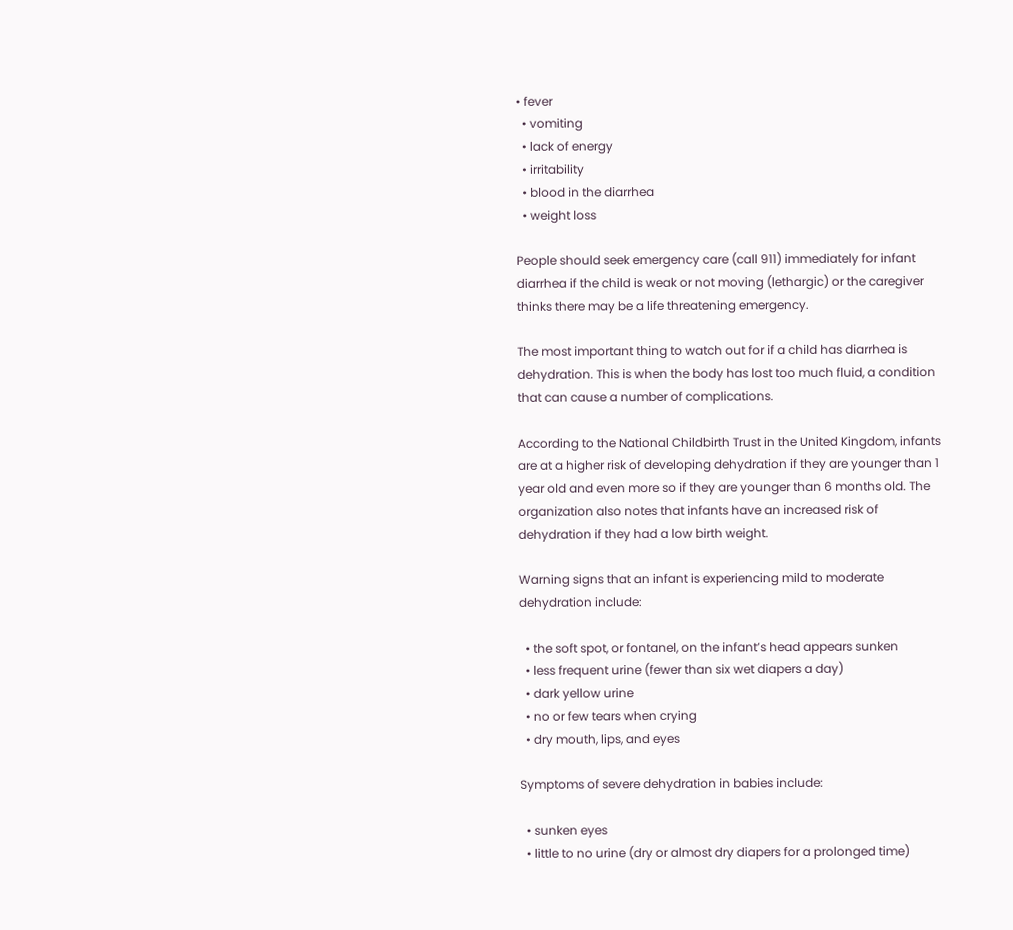• fever
  • vomiting
  • lack of energy
  • irritability
  • blood in the diarrhea
  • weight loss

People should seek emergency care (call 911) immediately for infant diarrhea if the child is weak or not moving (lethargic) or the caregiver thinks there may be a life threatening emergency.

The most important thing to watch out for if a child has diarrhea is dehydration. This is when the body has lost too much fluid, a condition that can cause a number of complications.

According to the National Childbirth Trust in the United Kingdom, infants are at a higher risk of developing dehydration if they are younger than 1 year old and even more so if they are younger than 6 months old. The organization also notes that infants have an increased risk of dehydration if they had a low birth weight.

Warning signs that an infant is experiencing mild to moderate dehydration include:

  • the soft spot, or fontanel, on the infant’s head appears sunken
  • less frequent urine (fewer than six wet diapers a day)
  • dark yellow urine
  • no or few tears when crying
  • dry mouth, lips, and eyes

Symptoms of severe dehydration in babies include:

  • sunken eyes
  • little to no urine (dry or almost dry diapers for a prolonged time)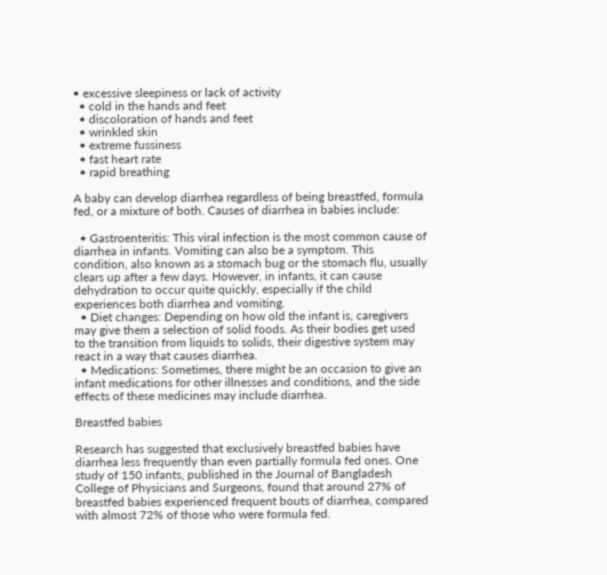• excessive sleepiness or lack of activity
  • cold in the hands and feet
  • discoloration of hands and feet
  • wrinkled skin
  • extreme fussiness
  • fast heart rate
  • rapid breathing

A baby can develop diarrhea regardless of being breastfed, formula fed, or a mixture of both. Causes of diarrhea in babies include:

  • Gastroenteritis: This viral infection is the most common cause of diarrhea in infants. Vomiting can also be a symptom. This condition, also known as a stomach bug or the stomach flu, usually clears up after a few days. However, in infants, it can cause dehydration to occur quite quickly, especially if the child experiences both diarrhea and vomiting.
  • Diet changes: Depending on how old the infant is, caregivers may give them a selection of solid foods. As their bodies get used to the transition from liquids to solids, their digestive system may react in a way that causes diarrhea.
  • Medications: Sometimes, there might be an occasion to give an infant medications for other illnesses and conditions, and the side effects of these medicines may include diarrhea.

Breastfed babies

Research has suggested that exclusively breastfed babies have diarrhea less frequently than even partially formula fed ones. One study of 150 infants, published in the Journal of Bangladesh College of Physicians and Surgeons, found that around 27% of breastfed babies experienced frequent bouts of diarrhea, compared with almost 72% of those who were formula fed.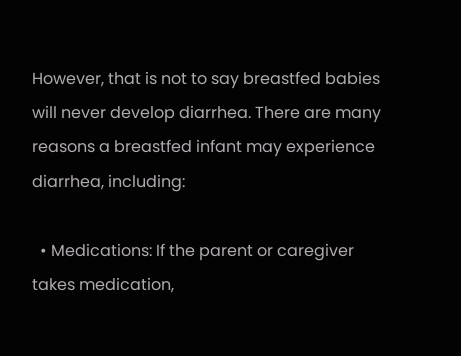However, that is not to say breastfed babies will never develop diarrhea. There are many reasons a breastfed infant may experience diarrhea, including:

  • Medications: If the parent or caregiver takes medication,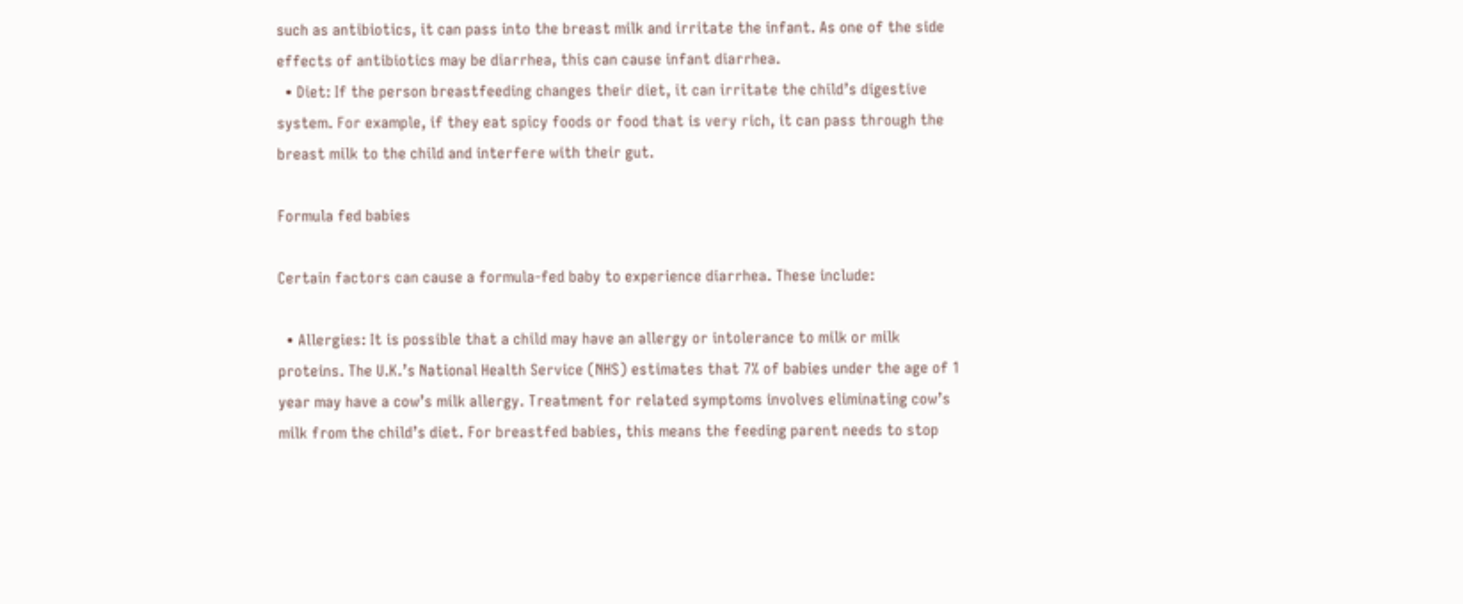such as antibiotics, it can pass into the breast milk and irritate the infant. As one of the side effects of antibiotics may be diarrhea, this can cause infant diarrhea.
  • Diet: If the person breastfeeding changes their diet, it can irritate the child’s digestive system. For example, if they eat spicy foods or food that is very rich, it can pass through the breast milk to the child and interfere with their gut.

Formula fed babies

Certain factors can cause a formula-fed baby to experience diarrhea. These include:

  • Allergies: It is possible that a child may have an allergy or intolerance to milk or milk proteins. The U.K.’s National Health Service (NHS) estimates that 7% of babies under the age of 1 year may have a cow’s milk allergy. Treatment for related symptoms involves eliminating cow’s milk from the child’s diet. For breastfed babies, this means the feeding parent needs to stop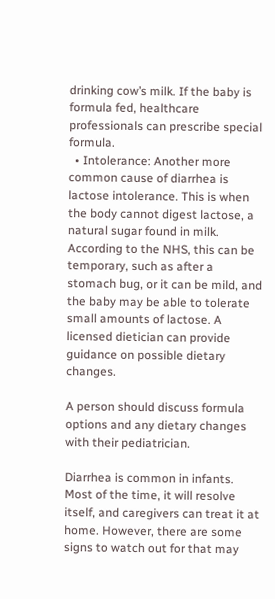drinking cow’s milk. If the baby is formula fed, healthcare professionals can prescribe special formula.
  • Intolerance: Another more common cause of diarrhea is lactose intolerance. This is when the body cannot digest lactose, a natural sugar found in milk. According to the NHS, this can be temporary, such as after a stomach bug, or it can be mild, and the baby may be able to tolerate small amounts of lactose. A licensed dietician can provide guidance on possible dietary changes.

A person should discuss formula options and any dietary changes with their pediatrician.

Diarrhea is common in infants. Most of the time, it will resolve itself, and caregivers can treat it at home. However, there are some signs to watch out for that may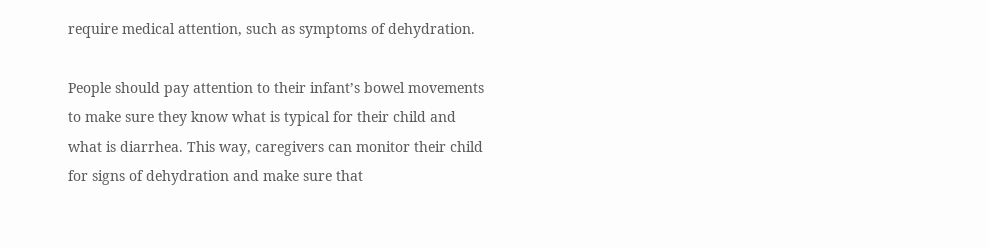require medical attention, such as symptoms of dehydration.

People should pay attention to their infant’s bowel movements to make sure they know what is typical for their child and what is diarrhea. This way, caregivers can monitor their child for signs of dehydration and make sure that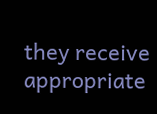they receive appropriate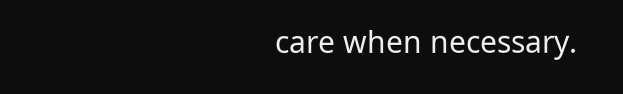care when necessary.